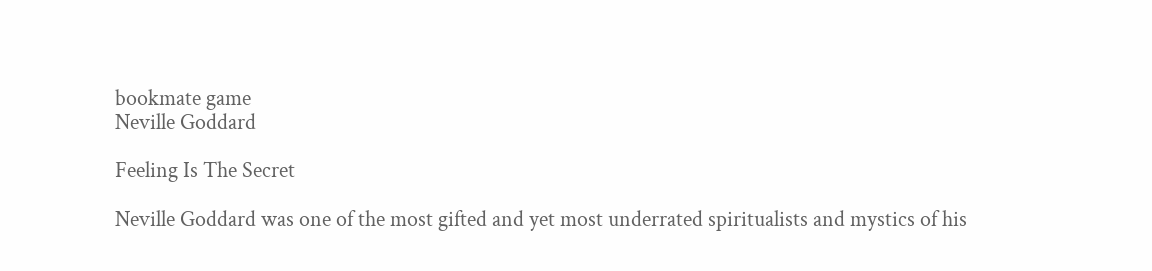bookmate game
Neville Goddard

Feeling Is The Secret

Neville Goddard was one of the most gifted and yet most underrated spiritualists and mystics of his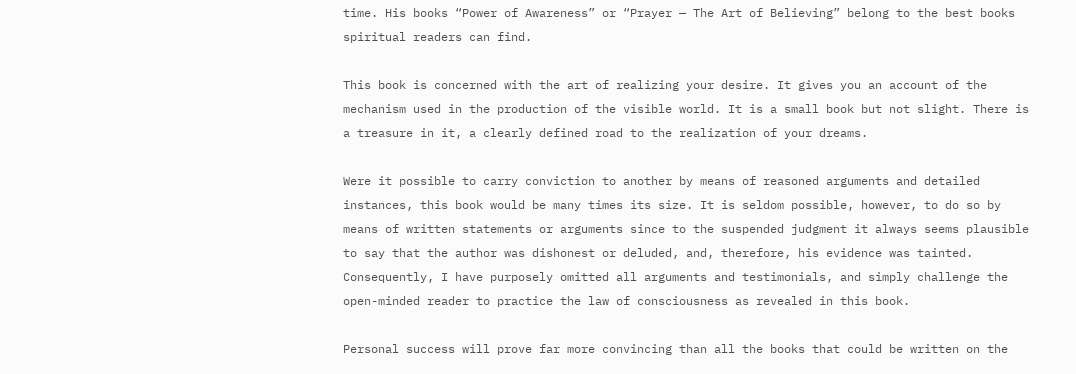time. His books “Power of Awareness” or “Prayer — The Art of Believing” belong to the best books spiritual readers can find.

This book is concerned with the art of realizing your desire. It gives you an account of the mechanism used in the production of the visible world. It is a small book but not slight. There is a treasure in it, a clearly defined road to the realization of your dreams.

Were it possible to carry conviction to another by means of reasoned arguments and detailed instances, this book would be many times its size. It is seldom possible, however, to do so by means of written statements or arguments since to the suspended judgment it always seems plausible to say that the author was dishonest or deluded, and, therefore, his evidence was tainted. Consequently, I have purposely omitted all arguments and testimonials, and simply challenge the open-minded reader to practice the law of consciousness as revealed in this book.

Personal success will prove far more convincing than all the books that could be written on the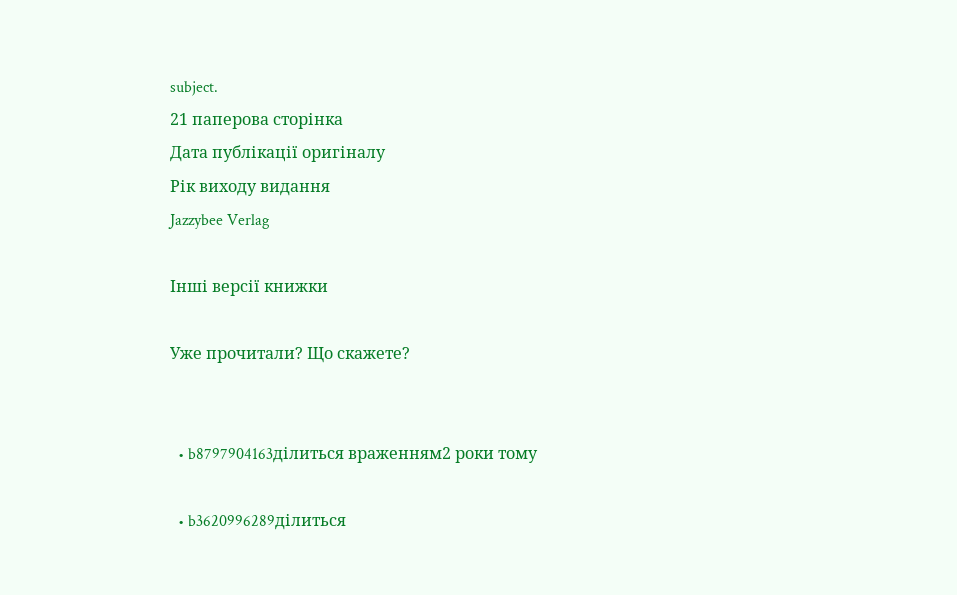subject.
21 паперова сторінка
Дата публікації оригіналу
Рік виходу видання
Jazzybee Verlag

Інші версії книжки

Уже прочитали? Що скажете?


  • b8797904163ділиться враженням2 роки тому

  • b3620996289ділиться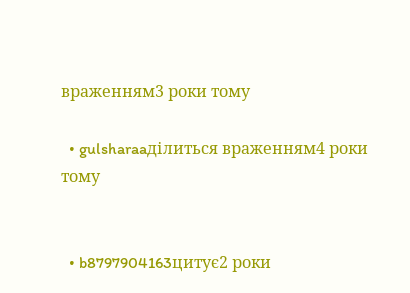враженням3 роки тому

  • gulsharaaділиться враженням4 роки тому


  • b8797904163цитує2 роки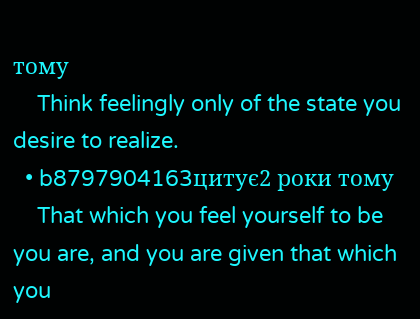тому
    Think feelingly only of the state you desire to realize.
  • b8797904163цитує2 роки тому
    That which you feel yourself to be you are, and you are given that which you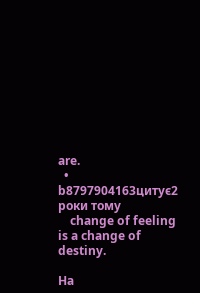are.
  • b8797904163цитує2 роки тому
    change of feeling is a change of destiny.

На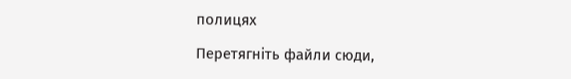полицях

Перетягніть файли сюди,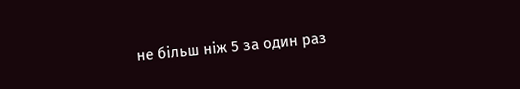не більш ніж 5 за один раз